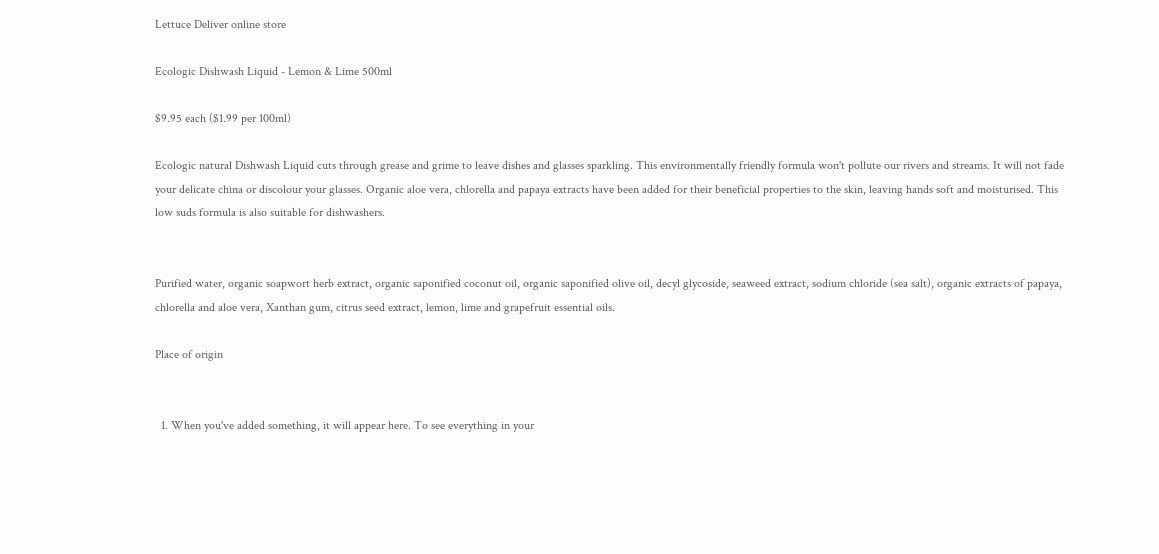Lettuce Deliver online store

Ecologic Dishwash Liquid - Lemon & Lime 500ml

$9.95 each ($1.99 per 100ml)

Ecologic natural Dishwash Liquid cuts through grease and grime to leave dishes and glasses sparkling. This environmentally friendly formula won't pollute our rivers and streams. It will not fade your delicate china or discolour your glasses. Organic aloe vera, chlorella and papaya extracts have been added for their beneficial properties to the skin, leaving hands soft and moisturised. This low suds formula is also suitable for dishwashers.


Purified water, organic soapwort herb extract, organic saponified coconut oil, organic saponified olive oil, decyl glycoside, seaweed extract, sodium chloride (sea salt), organic extracts of papaya, chlorella and aloe vera, Xanthan gum, citrus seed extract, lemon, lime and grapefruit essential oils.

Place of origin


  1. When you've added something, it will appear here. To see everything in your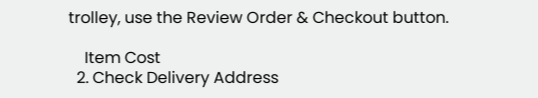trolley, use the Review Order & Checkout button.

    Item Cost
  2. Check Delivery Address